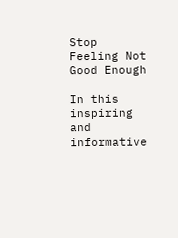Stop Feeling Not Good Enough

In this inspiring and informative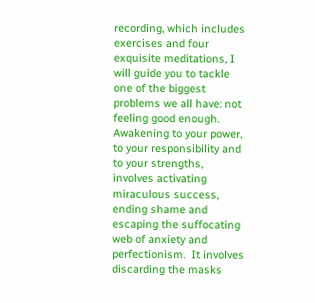recording, which includes exercises and four exquisite meditations, I will guide you to tackle one of the biggest problems we all have: not feeling good enough.  Awakening to your power, to your responsibility and to your strengths, involves activating miraculous success, ending shame and escaping the suffocating web of anxiety and perfectionism.  It involves discarding the masks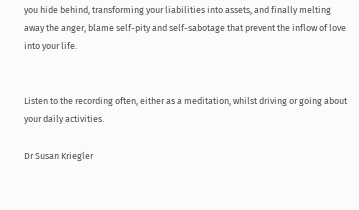you hide behind, transforming your liabilities into assets, and finally melting away the anger, blame self-pity and self-sabotage that prevent the inflow of love into your life.


Listen to the recording often, either as a meditation, whilst driving or going about your daily activities.

Dr Susan Kriegler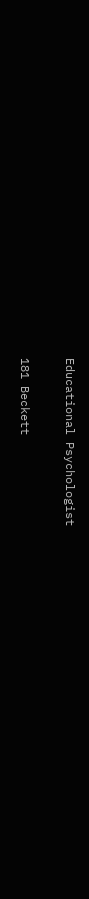Educational Psychologist

181 Beckett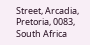Street, Arcadia, Pretoria, 0083, South Africa